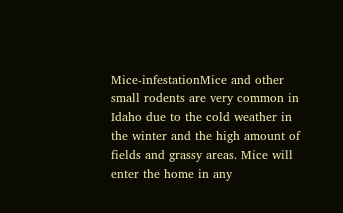Mice-infestationMice and other small rodents are very common in Idaho due to the cold weather in the winter and the high amount of fields and grassy areas. Mice will enter the home in any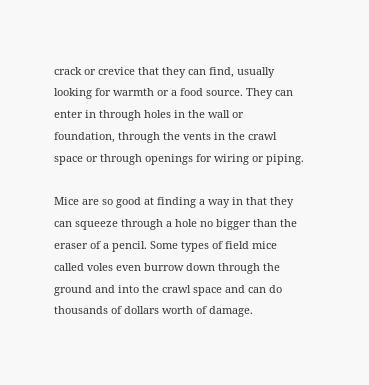crack or crevice that they can find, usually looking for warmth or a food source. They can enter in through holes in the wall or foundation, through the vents in the crawl space or through openings for wiring or piping.

Mice are so good at finding a way in that they can squeeze through a hole no bigger than the eraser of a pencil. Some types of field mice called voles even burrow down through the ground and into the crawl space and can do thousands of dollars worth of damage.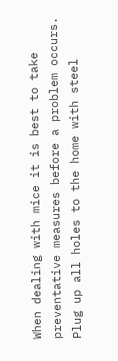When dealing with mice it is best to take preventative measures before a problem occurs. Plug up all holes to the home with steel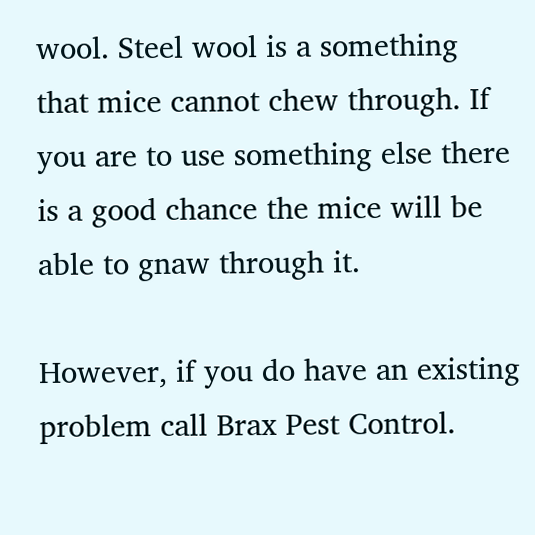wool. Steel wool is a something that mice cannot chew through. If you are to use something else there is a good chance the mice will be able to gnaw through it.

However, if you do have an existing problem call Brax Pest Control.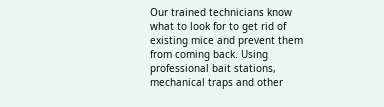Our trained technicians know what to look for to get rid of existing mice and prevent them from coming back. Using professional bait stations, mechanical traps and other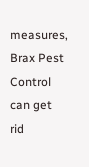measures, Brax Pest Control can get rid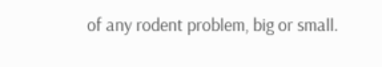of any rodent problem, big or small.